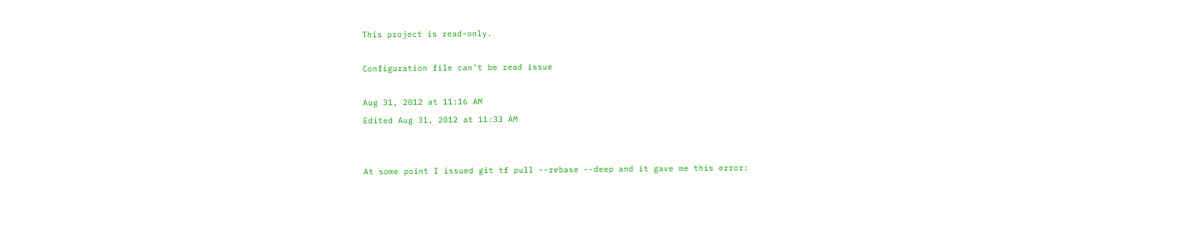This project is read-only.

Configuration file can't be read issue

Aug 31, 2012 at 11:16 AM
Edited Aug 31, 2012 at 11:33 AM


At some point I issued git tf pull --rebase --deep and it gave me this error: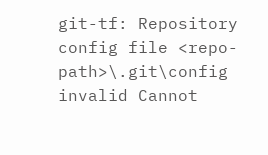git-tf: Repository config file <repo-path>\.git\config invalid Cannot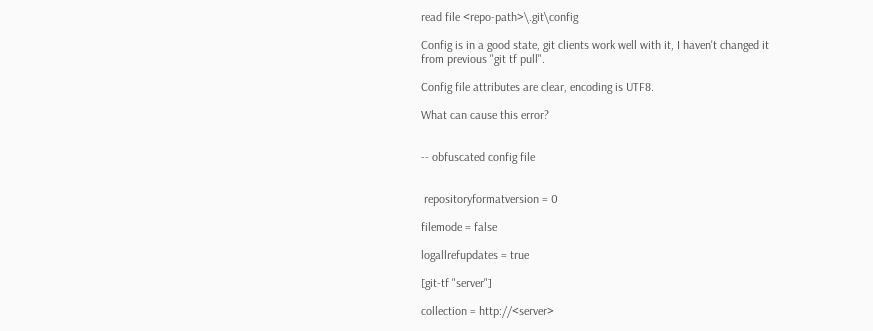read file <repo-path>\.git\config

Config is in a good state, git clients work well with it, I haven't changed it from previous "git tf pull".

Config file attributes are clear, encoding is UTF8.

What can cause this error?


-- obfuscated config file


 repositoryformatversion = 0

filemode = false

logallrefupdates = true

[git-tf "server"]

collection = http://<server>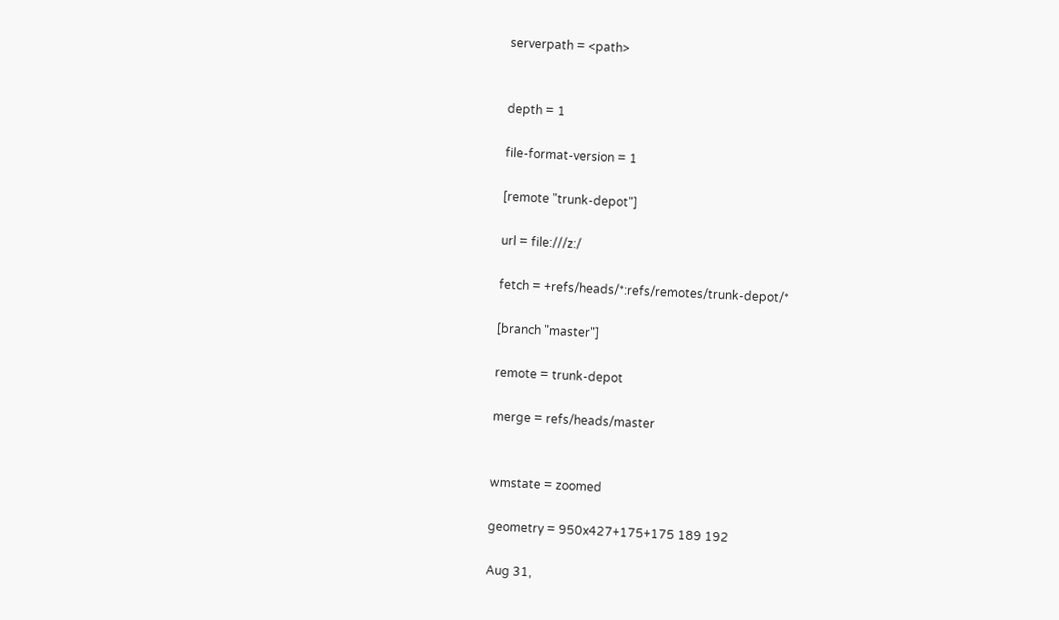serverpath = <path>


depth = 1

file-format-version = 1

[remote "trunk-depot"]

url = file:///z:/

fetch = +refs/heads/*:refs/remotes/trunk-depot/*

[branch "master"]

remote = trunk-depot

merge = refs/heads/master


wmstate = zoomed

geometry = 950x427+175+175 189 192

Aug 31,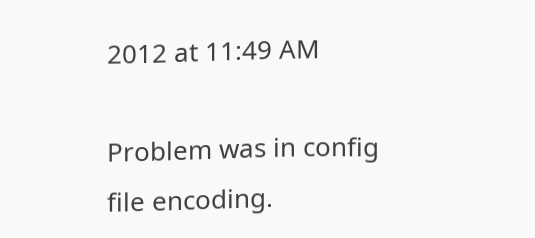2012 at 11:49 AM

Problem was in config file encoding.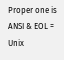Proper one is ANSI & EOL = Unix